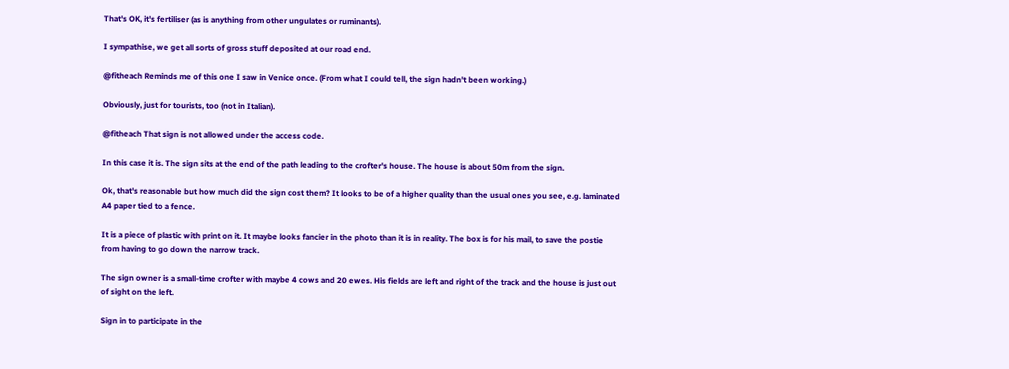That's OK, it's fertiliser (as is anything from other ungulates or ruminants).

I sympathise, we get all sorts of gross stuff deposited at our road end.

@fitheach Reminds me of this one I saw in Venice once. (From what I could tell, the sign hadn't been working.)

Obviously, just for tourists, too (not in Italian).

@fitheach That sign is not allowed under the access code.

In this case it is. The sign sits at the end of the path leading to the crofter's house. The house is about 50m from the sign.

Ok, that's reasonable but how much did the sign cost them? It looks to be of a higher quality than the usual ones you see, e.g. laminated A4 paper tied to a fence.

It is a piece of plastic with print on it. It maybe looks fancier in the photo than it is in reality. The box is for his mail, to save the postie from having to go down the narrow track.

The sign owner is a small-time crofter with maybe 4 cows and 20 ewes. His fields are left and right of the track and the house is just out of sight on the left.

Sign in to participate in the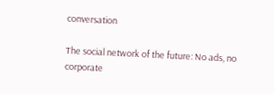conversation

The social network of the future: No ads, no corporate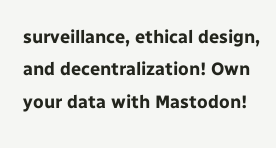surveillance, ethical design, and decentralization! Own your data with Mastodon!